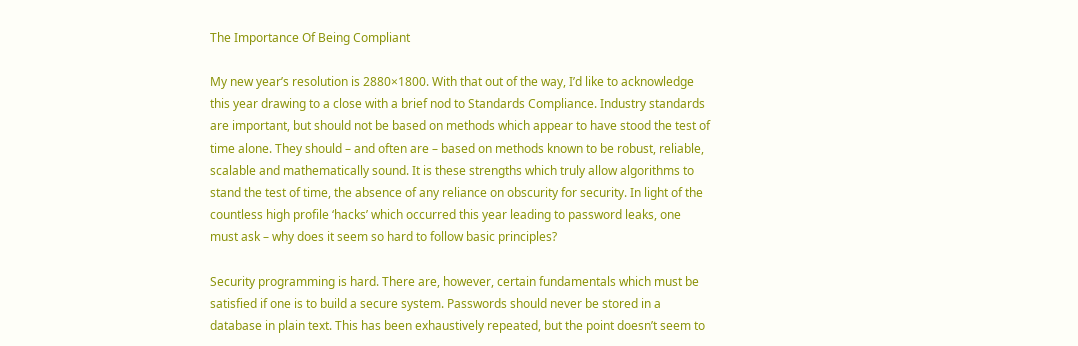The Importance Of Being Compliant

My new year’s resolution is 2880×1800. With that out of the way, I’d like to acknowledge this year drawing to a close with a brief nod to Standards Compliance. Industry standards are important, but should not be based on methods which appear to have stood the test of time alone. They should – and often are – based on methods known to be robust, reliable, scalable and mathematically sound. It is these strengths which truly allow algorithms to stand the test of time, the absence of any reliance on obscurity for security. In light of the countless high profile ‘hacks’ which occurred this year leading to password leaks, one must ask – why does it seem so hard to follow basic principles?

Security programming is hard. There are, however, certain fundamentals which must be satisfied if one is to build a secure system. Passwords should never be stored in a database in plain text. This has been exhaustively repeated, but the point doesn’t seem to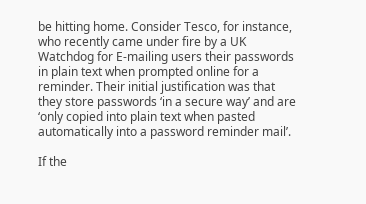be hitting home. Consider Tesco, for instance, who recently came under fire by a UK Watchdog for E-mailing users their passwords in plain text when prompted online for a reminder. Their initial justification was that they store passwords ‘in a secure way’ and are ‘only copied into plain text when pasted automatically into a password reminder mail’.

If the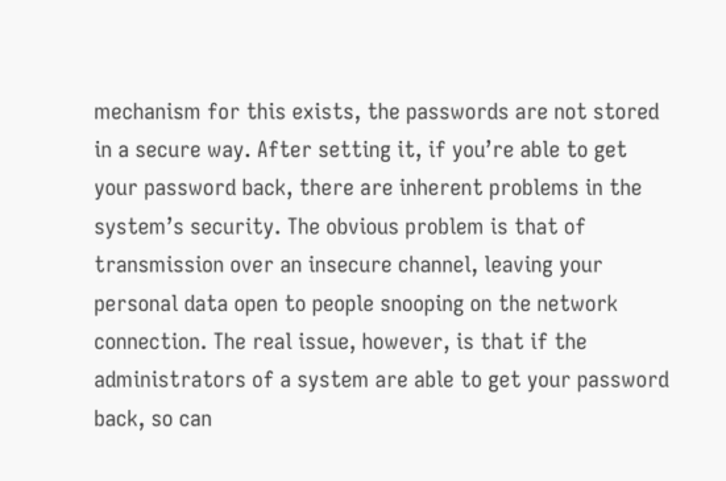mechanism for this exists, the passwords are not stored in a secure way. After setting it, if you’re able to get your password back, there are inherent problems in the system’s security. The obvious problem is that of transmission over an insecure channel, leaving your personal data open to people snooping on the network connection. The real issue, however, is that if the administrators of a system are able to get your password back, so can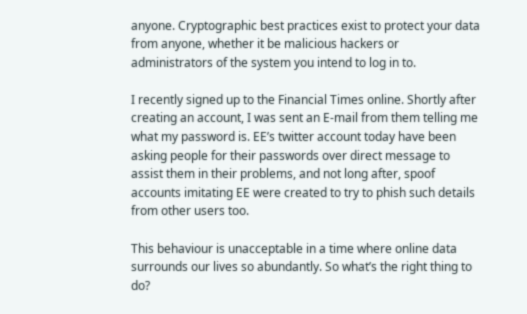anyone. Cryptographic best practices exist to protect your data from anyone, whether it be malicious hackers or administrators of the system you intend to log in to.

I recently signed up to the Financial Times online. Shortly after creating an account, I was sent an E-mail from them telling me what my password is. EE’s twitter account today have been asking people for their passwords over direct message to assist them in their problems, and not long after, spoof accounts imitating EE were created to try to phish such details from other users too.

This behaviour is unacceptable in a time where online data surrounds our lives so abundantly. So what’s the right thing to do?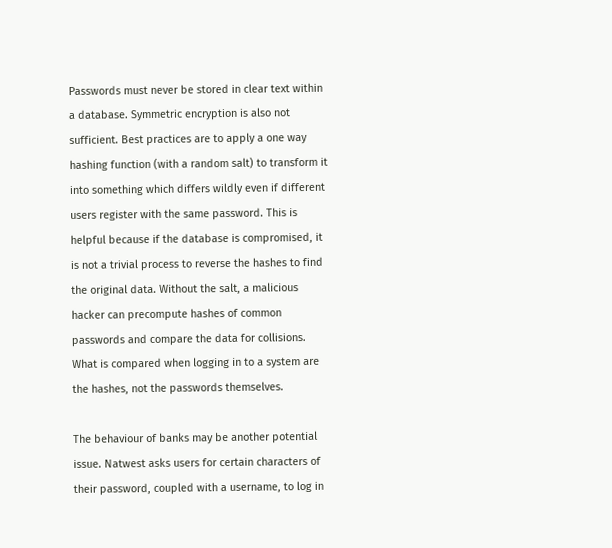Passwords must never be stored in clear text within a database. Symmetric encryption is also not sufficient. Best practices are to apply a one way hashing function (with a random salt) to transform it into something which differs wildly even if different users register with the same password. This is helpful because if the database is compromised, it is not a trivial process to reverse the hashes to find the original data. Without the salt, a malicious hacker can precompute hashes of common passwords and compare the data for collisions. What is compared when logging in to a system are the hashes, not the passwords themselves.

The behaviour of banks may be another potential issue. Natwest asks users for certain characters of their password, coupled with a username, to log in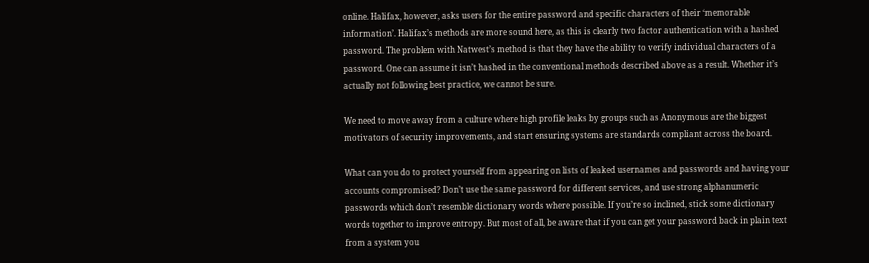online. Halifax, however, asks users for the entire password and specific characters of their ‘memorable information’. Halifax’s methods are more sound here, as this is clearly two factor authentication with a hashed password. The problem with Natwest’s method is that they have the ability to verify individual characters of a password. One can assume it isn’t hashed in the conventional methods described above as a result. Whether it’s actually not following best practice, we cannot be sure.

We need to move away from a culture where high profile leaks by groups such as Anonymous are the biggest motivators of security improvements, and start ensuring systems are standards compliant across the board.

What can you do to protect yourself from appearing on lists of leaked usernames and passwords and having your accounts compromised? Don’t use the same password for different services, and use strong alphanumeric passwords which don’t resemble dictionary words where possible. If you’re so inclined, stick some dictionary words together to improve entropy. But most of all, be aware that if you can get your password back in plain text from a system you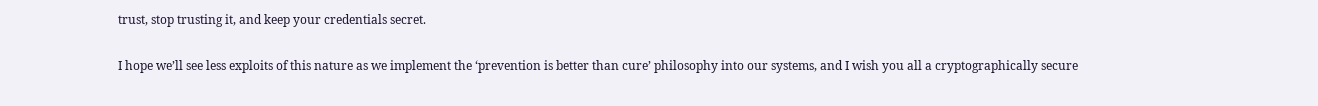trust, stop trusting it, and keep your credentials secret.

I hope we’ll see less exploits of this nature as we implement the ‘prevention is better than cure’ philosophy into our systems, and I wish you all a cryptographically secure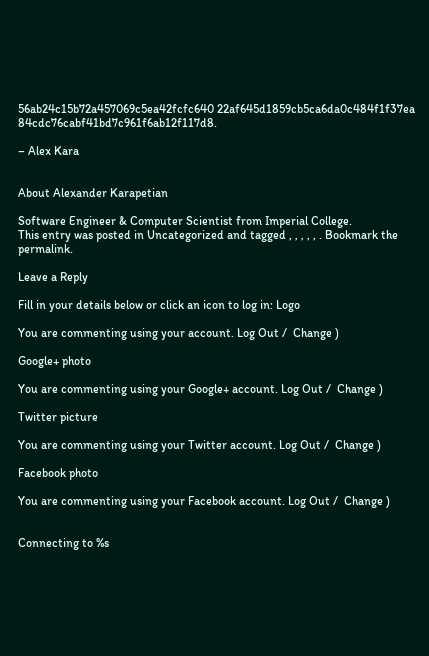56ab24c15b72a457069c5ea42fcfc640 22af645d1859cb5ca6da0c484f1f37ea 84cdc76cabf41bd7c961f6ab12f117d8.

– Alex Kara


About Alexander Karapetian

Software Engineer & Computer Scientist from Imperial College.
This entry was posted in Uncategorized and tagged , , , , , . Bookmark the permalink.

Leave a Reply

Fill in your details below or click an icon to log in: Logo

You are commenting using your account. Log Out /  Change )

Google+ photo

You are commenting using your Google+ account. Log Out /  Change )

Twitter picture

You are commenting using your Twitter account. Log Out /  Change )

Facebook photo

You are commenting using your Facebook account. Log Out /  Change )


Connecting to %s